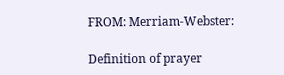FROM: Merriam-Webster:

Definition of prayer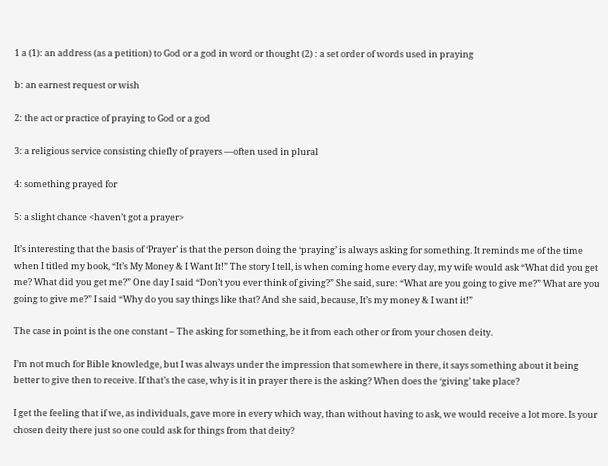1 a (1): an address (as a petition) to God or a god in word or thought (2) : a set order of words used in praying

b: an earnest request or wish

2: the act or practice of praying to God or a god

3: a religious service consisting chiefly of prayers —often used in plural

4: something prayed for

5: a slight chance <haven’t got a prayer>

It’s interesting that the basis of ‘Prayer’ is that the person doing the ‘praying’ is always asking for something. It reminds me of the time when I titled my book, “It’s My Money & I Want It!” The story I tell, is when coming home every day, my wife would ask “What did you get me? What did you get me?” One day I said “Don’t you ever think of giving?” She said, sure: “What are you going to give me?” What are you going to give me?” I said “Why do you say things like that? And she said, because, It’s my money & I want it!”

The case in point is the one constant – The asking for something, be it from each other or from your chosen deity.

I’m not much for Bible knowledge, but I was always under the impression that somewhere in there, it says something about it being better to give then to receive. If that’s the case, why is it in prayer there is the asking? When does the ‘giving’ take place?

I get the feeling that if we, as individuals, gave more in every which way, than without having to ask, we would receive a lot more. Is your chosen deity there just so one could ask for things from that deity?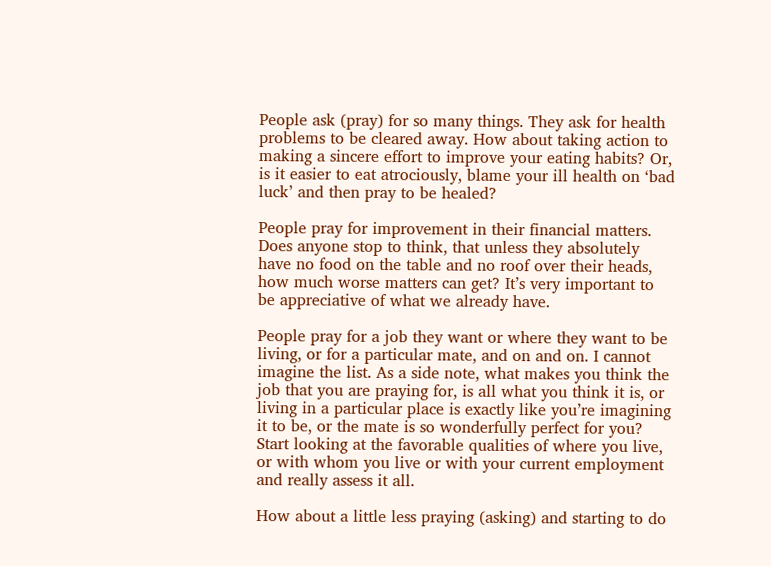People ask (pray) for so many things. They ask for health problems to be cleared away. How about taking action to making a sincere effort to improve your eating habits? Or, is it easier to eat atrociously, blame your ill health on ‘bad luck’ and then pray to be healed?

People pray for improvement in their financial matters. Does anyone stop to think, that unless they absolutely have no food on the table and no roof over their heads, how much worse matters can get? It’s very important to be appreciative of what we already have.

People pray for a job they want or where they want to be living, or for a particular mate, and on and on. I cannot imagine the list. As a side note, what makes you think the job that you are praying for, is all what you think it is, or living in a particular place is exactly like you’re imagining it to be, or the mate is so wonderfully perfect for you? Start looking at the favorable qualities of where you live, or with whom you live or with your current employment and really assess it all.

How about a little less praying (asking) and starting to do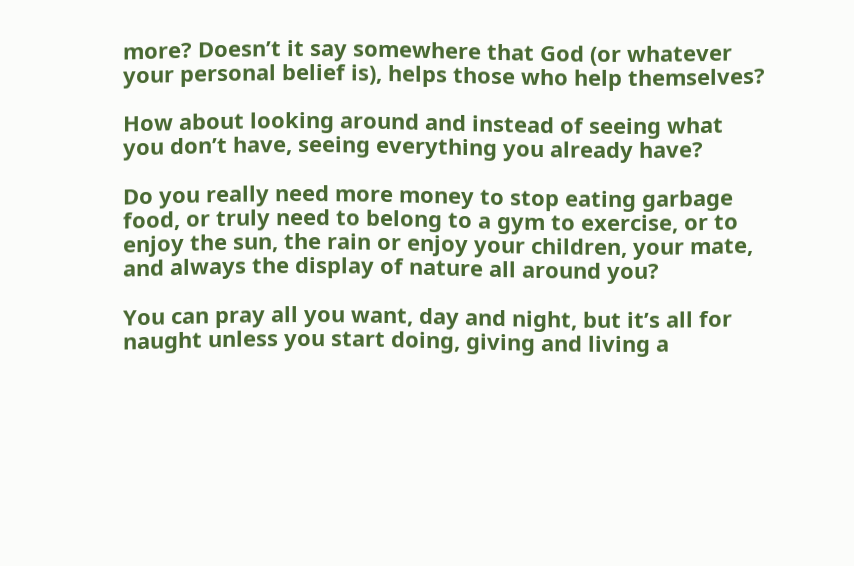more? Doesn’t it say somewhere that God (or whatever your personal belief is), helps those who help themselves?

How about looking around and instead of seeing what you don’t have, seeing everything you already have?

Do you really need more money to stop eating garbage food, or truly need to belong to a gym to exercise, or to enjoy the sun, the rain or enjoy your children, your mate, and always the display of nature all around you?

You can pray all you want, day and night, but it’s all for naught unless you start doing, giving and living a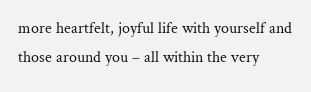more heartfelt, joyful life with yourself and those around you – all within the very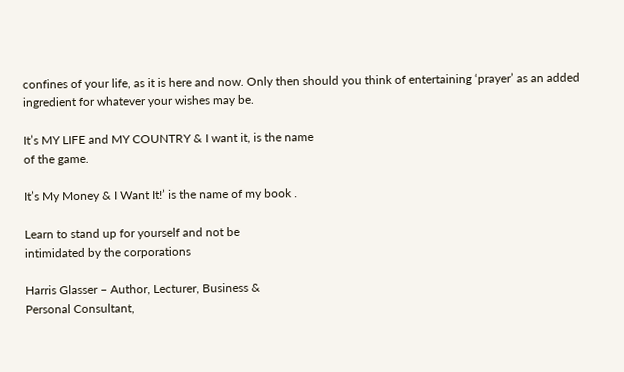confines of your life, as it is here and now. Only then should you think of entertaining ‘prayer’ as an added ingredient for whatever your wishes may be.

It’s MY LIFE and MY COUNTRY & I want it, is the name
of the game.

It’s My Money & I Want It!’ is the name of my book .

Learn to stand up for yourself and not be
intimidated by the corporations

Harris Glasser – Author, Lecturer, Business &
Personal Consultant,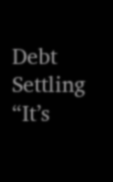Debt Settling “It’s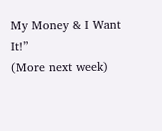My Money & I Want It!”
(More next week)